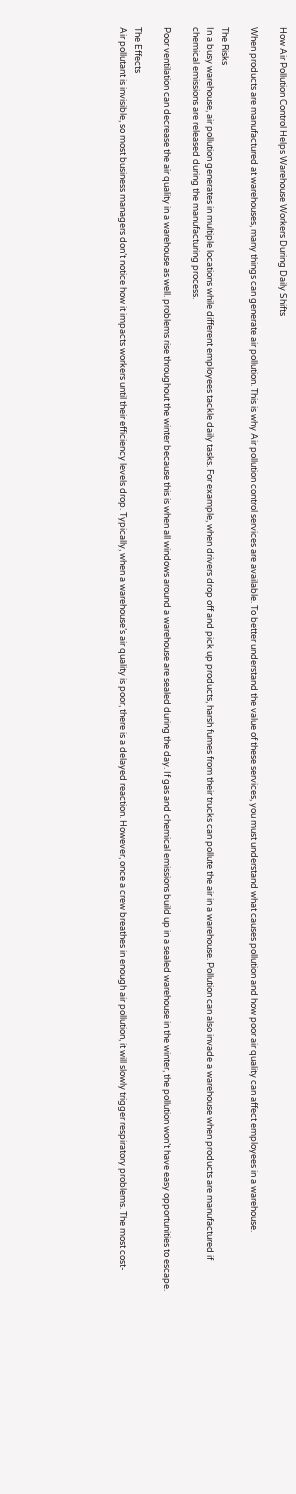How Air Pollution Control Helps Warehouse Workers During Daily Shifts

When products are manufactured at warehouses, many things can generate air pollution. This is why Air pollution control services are available. To better understand the value of these services, you must understand what causes pollution and how poor air quality can affect employees in a warehouse.

The Risks
In a busy warehouse, air pollution generates in multiple locations while different employees tackle daily tasks. For example, when drivers drop off and pick up products, harsh fumes from their trucks can pollute the air in a warehouse. Pollution can also invade a warehouse when products are manufactured if chemical emissions are released during the manufacturing process.

Poor ventilation can decrease the air quality in a warehouse as well. problems rise throughout the winter because this is when all windows around a warehouse are sealed during the day. If gas and chemical emissions build up in a sealed warehouse in the winter, the pollution won’t have easy opportunities to escape.

The Effects
Air pollutant is invisible, so most business managers don’t notice how it impacts workers until their efficiency levels drop. Typically, when a warehouse’s air quality is poor, there is a delayed reaction. However, once a crew breathes in enough air pollution, it will slowly trigger respiratory problems. The most cost-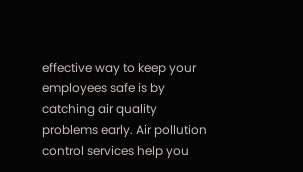effective way to keep your employees safe is by catching air quality problems early. Air pollution control services help you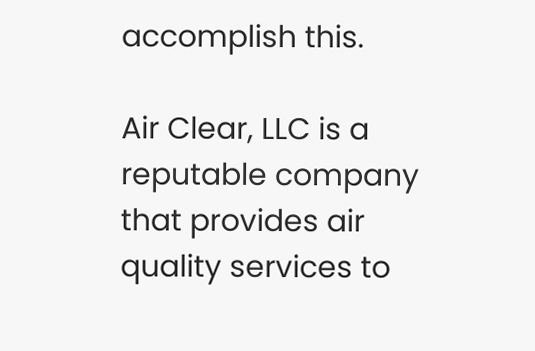accomplish this.

Air Clear, LLC is a reputable company that provides air quality services to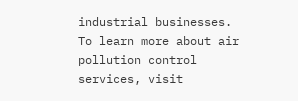industrial businesses. To learn more about air pollution control services, visit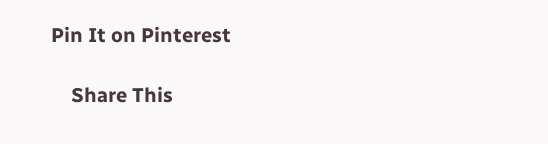Pin It on Pinterest

    Share This